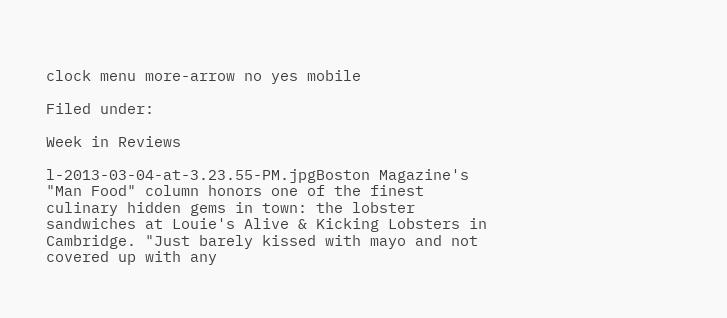clock menu more-arrow no yes mobile

Filed under:

Week in Reviews

l-2013-03-04-at-3.23.55-PM.jpgBoston Magazine's "Man Food" column honors one of the finest culinary hidden gems in town: the lobster sandwiches at Louie's Alive & Kicking Lobsters in Cambridge. "Just barely kissed with mayo and not covered up with any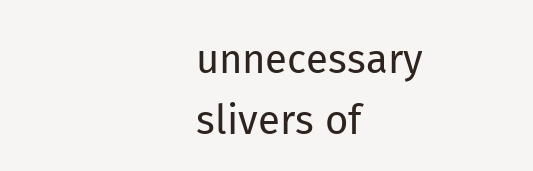unnecessary slivers of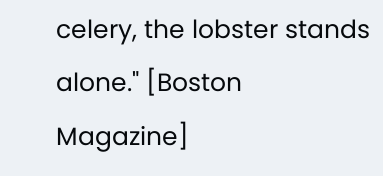celery, the lobster stands alone." [Boston Magazine]